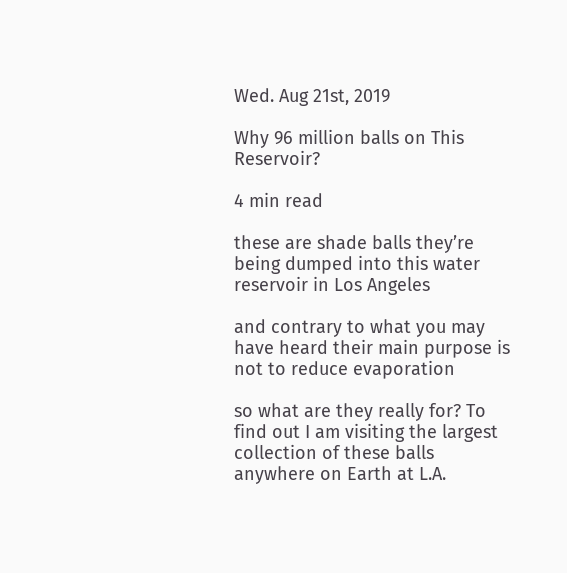Wed. Aug 21st, 2019

Why 96 million balls on This Reservoir?

4 min read

these are shade balls they’re being dumped into this water reservoir in Los Angeles

and contrary to what you may have heard their main purpose is not to reduce evaporation

so what are they really for? To find out I am visiting the largest collection of these balls anywhere on Earth at L.A.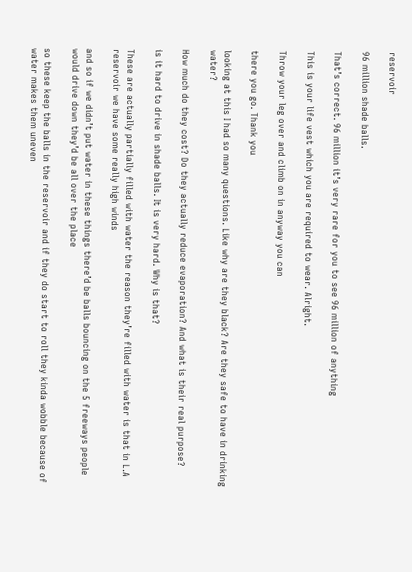reservoir

96 million shade balls.

That’s correct. 96 million it’s very rare for you to see 96 million of anything

This is your life vest which you are required to wear. Alright.

Throw your leg over and climb on in anyway you can

there you go. Thank you

looking at this I had so many questions. Like why are they black? Are they safe to have in drinking water?

How much do they cost? Do they actually reduce evaporation? And what is their real purpose?

is it hard to drive in shade balls. It is very hard. Why is that?

These are actually partially filled with water the reason they’re filled with water is that in L.A reservoir we have some really high winds

and so if we didn’t put water in these things there’d be balls bouncing on the 5 freeways people would drive down they’d be all over the place

so these keep the balls in the reservoir and if they do start to roll they kinda wobble because of water makes them uneven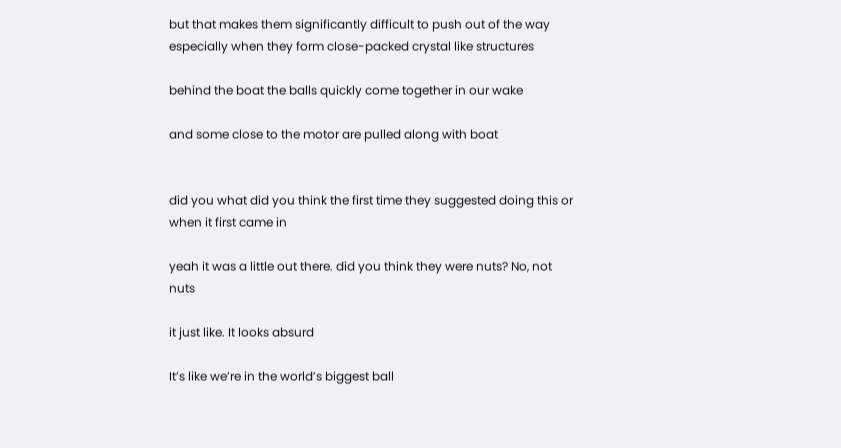but that makes them significantly difficult to push out of the way especially when they form close-packed crystal like structures

behind the boat the balls quickly come together in our wake

and some close to the motor are pulled along with boat


did you what did you think the first time they suggested doing this or when it first came in

yeah it was a little out there. did you think they were nuts? No, not nuts

it just like. It looks absurd

It’s like we’re in the world’s biggest ball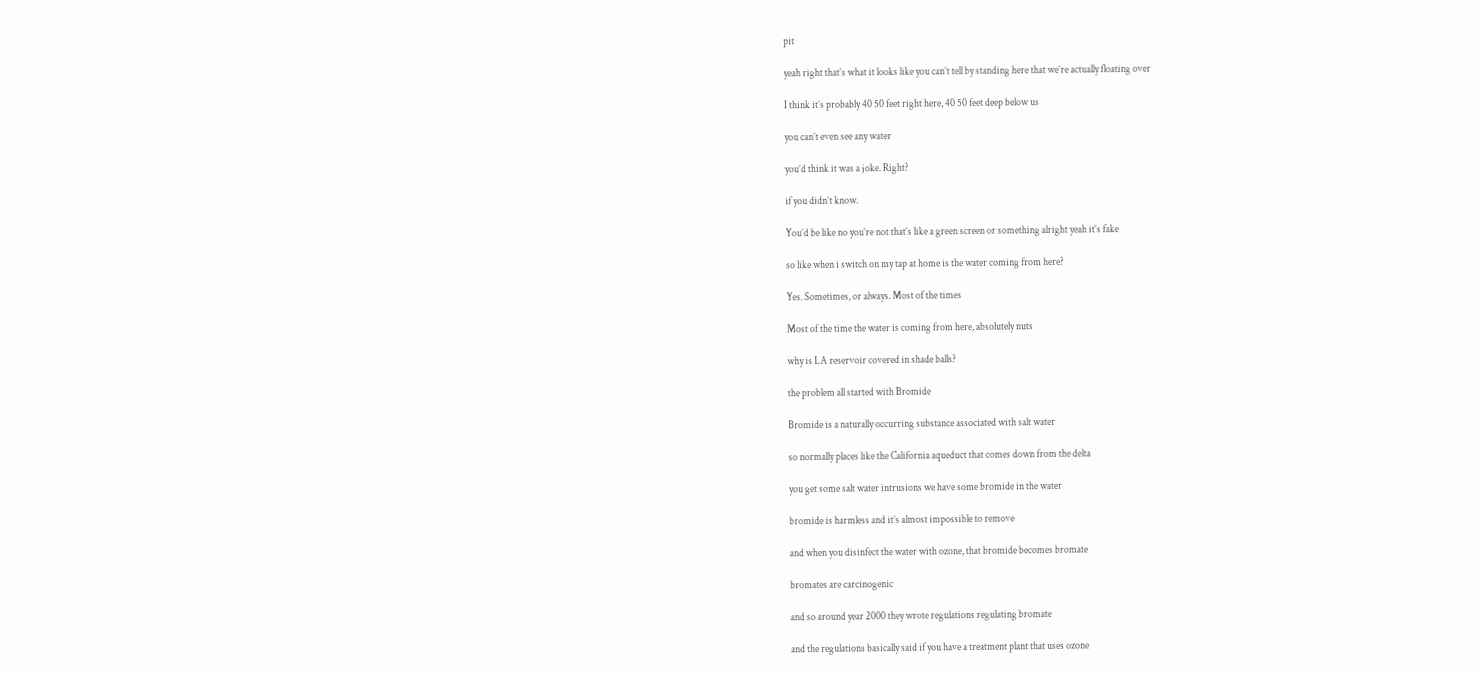pit

yeah right that’s what it looks like you can’t tell by standing here that we’re actually floating over

I think it’s probably 40 50 feet right here, 40 50 feet deep below us

you can’t even see any water

you’d think it was a joke. Right?

if you didn’t know.

You’d be like no you’re not that’s like a green screen or something alright yeah it’s fake

so like when i switch on my tap at home is the water coming from here?

Yes. Sometimes, or always. Most of the times

Most of the time the water is coming from here, absolutely nuts

why is LA reservoir covered in shade balls?

the problem all started with Bromide

Bromide is a naturally occurring substance associated with salt water

so normally places like the California aqueduct that comes down from the delta

you get some salt water intrusions we have some bromide in the water

bromide is harmless and it’s almost impossible to remove

and when you disinfect the water with ozone, that bromide becomes bromate

bromates are carcinogenic

and so around year 2000 they wrote regulations regulating bromate

and the regulations basically said if you have a treatment plant that uses ozone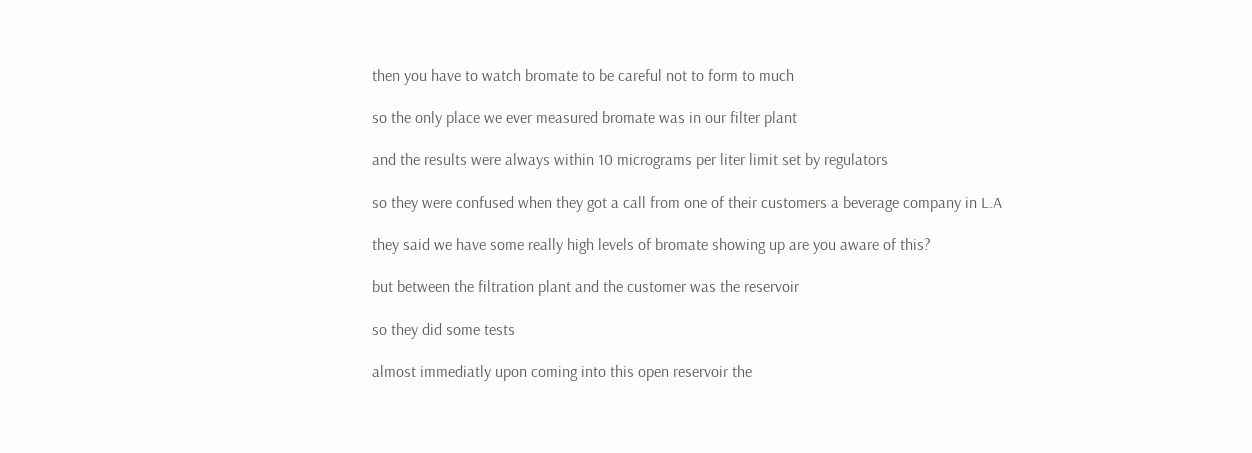then you have to watch bromate to be careful not to form to much

so the only place we ever measured bromate was in our filter plant

and the results were always within 10 micrograms per liter limit set by regulators

so they were confused when they got a call from one of their customers a beverage company in L.A

they said we have some really high levels of bromate showing up are you aware of this?

but between the filtration plant and the customer was the reservoir

so they did some tests

almost immediatly upon coming into this open reservoir the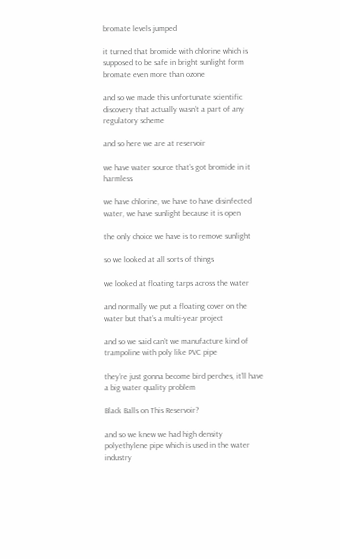bromate levels jumped

it turned that bromide with chlorine which is supposed to be safe in bright sunlight form bromate even more than ozone

and so we made this unfortunate scientific discovery that actually wasn’t a part of any regulatory scheme

and so here we are at reservoir

we have water source that’s got bromide in it harmless

we have chlorine, we have to have disinfected water, we have sunlight because it is open

the only choice we have is to remove sunlight

so we looked at all sorts of things

we looked at floating tarps across the water

and normally we put a floating cover on the water but that’s a multi-year project

and so we said can’t we manufacture kind of trampoline with poly like PVC pipe

they’re just gonna become bird perches, it’ll have a big water quality problem

Black Balls on This Reservoir?

and so we knew we had high density polyethylene pipe which is used in the water industry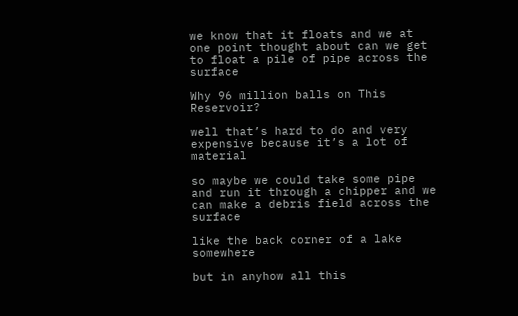we know that it floats and we at one point thought about can we get to float a pile of pipe across the surface

Why 96 million balls on This Reservoir?

well that’s hard to do and very expensive because it’s a lot of material

so maybe we could take some pipe and run it through a chipper and we can make a debris field across the surface

like the back corner of a lake somewhere

but in anyhow all this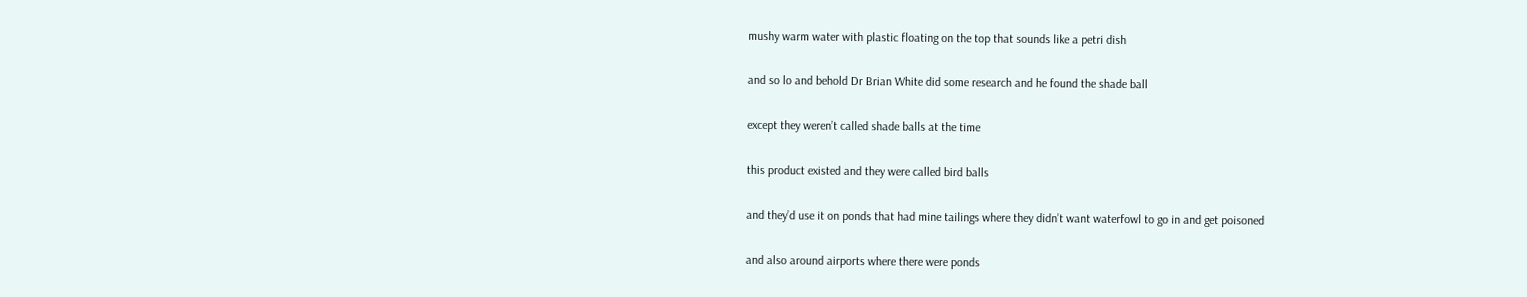mushy warm water with plastic floating on the top that sounds like a petri dish

and so lo and behold Dr Brian White did some research and he found the shade ball

except they weren’t called shade balls at the time

this product existed and they were called bird balls

and they’d use it on ponds that had mine tailings where they didn’t want waterfowl to go in and get poisoned

and also around airports where there were ponds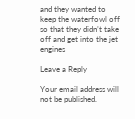and they wanted to keep the waterfowl off so that they didn’t take off and get into the jet engines

Leave a Reply

Your email address will not be published.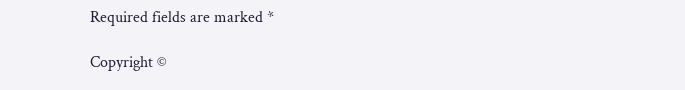Required fields are marked *

Copyright ©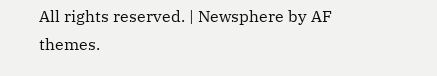All rights reserved. | Newsphere by AF themes.